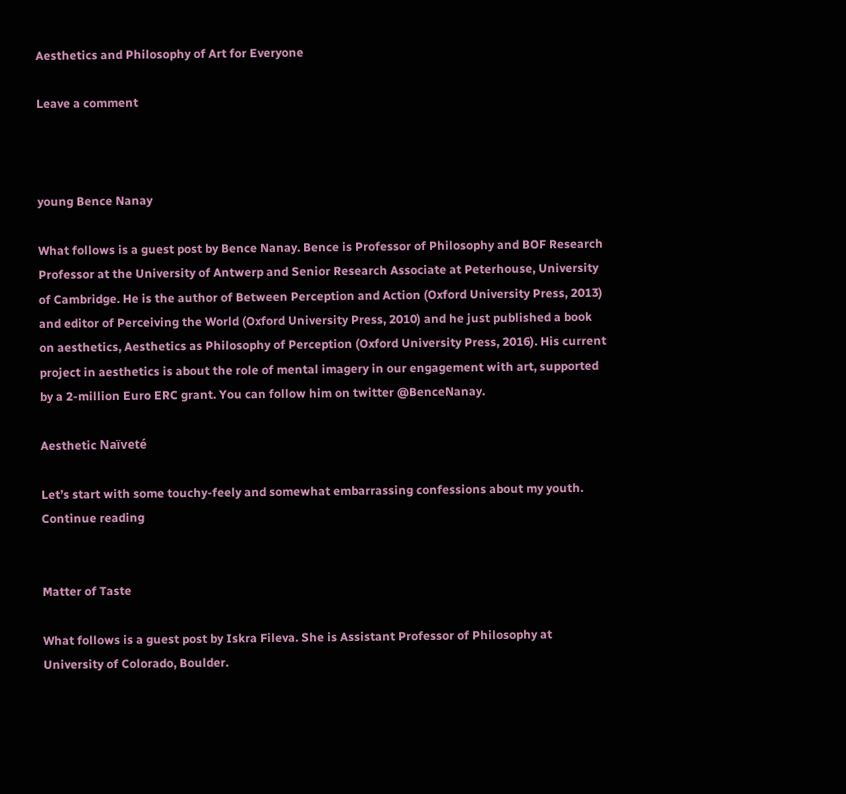Aesthetics and Philosophy of Art for Everyone

Leave a comment



young Bence Nanay

What follows is a guest post by Bence Nanay. Bence is Professor of Philosophy and BOF Research Professor at the University of Antwerp and Senior Research Associate at Peterhouse, University of Cambridge. He is the author of Between Perception and Action (Oxford University Press, 2013) and editor of Perceiving the World (Oxford University Press, 2010) and he just published a book on aesthetics, Aesthetics as Philosophy of Perception (Oxford University Press, 2016). His current project in aesthetics is about the role of mental imagery in our engagement with art, supported by a 2-million Euro ERC grant. You can follow him on twitter @BenceNanay.

Aesthetic Naïveté

Let’s start with some touchy-feely and somewhat embarrassing confessions about my youth. Continue reading


Matter of Taste

What follows is a guest post by Iskra Fileva. She is Assistant Professor of Philosophy at University of Colorado, Boulder.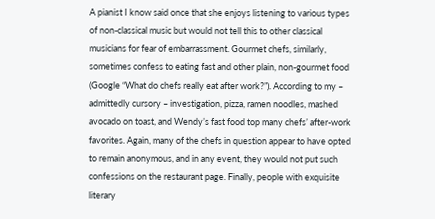A pianist I know said once that she enjoys listening to various types of non-classical music but would not tell this to other classical musicians for fear of embarrassment. Gourmet chefs, similarly, sometimes confess to eating fast and other plain, non-gourmet food (Google “What do chefs really eat after work?”). According to my – admittedly cursory – investigation, pizza, ramen noodles, mashed avocado on toast, and Wendy’s fast food top many chefs’ after-work favorites. Again, many of the chefs in question appear to have opted to remain anonymous, and in any event, they would not put such confessions on the restaurant page. Finally, people with exquisite literary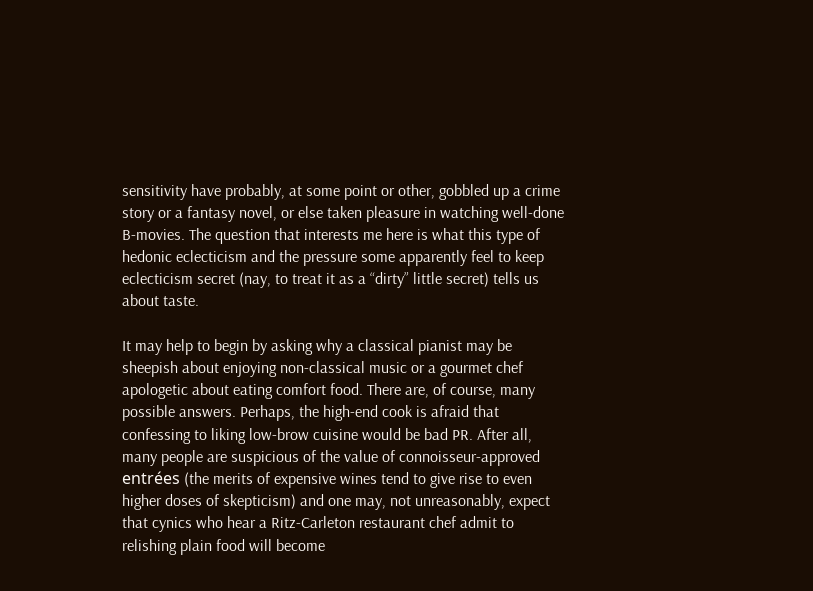sensitivity have probably, at some point or other, gobbled up a crime story or a fantasy novel, or else taken pleasure in watching well-done B-movies. The question that interests me here is what this type of hedonic eclecticism and the pressure some apparently feel to keep eclecticism secret (nay, to treat it as a “dirty” little secret) tells us about taste.

It may help to begin by asking why a classical pianist may be sheepish about enjoying non-classical music or a gourmet chef apologetic about eating comfort food. There are, of course, many possible answers. Perhaps, the high-end cook is afraid that confessing to liking low-brow cuisine would be bad PR. After all, many people are suspicious of the value of connoisseur-approved entrées (the merits of expensive wines tend to give rise to even higher doses of skepticism) and one may, not unreasonably, expect that cynics who hear a Ritz-Carleton restaurant chef admit to relishing plain food will become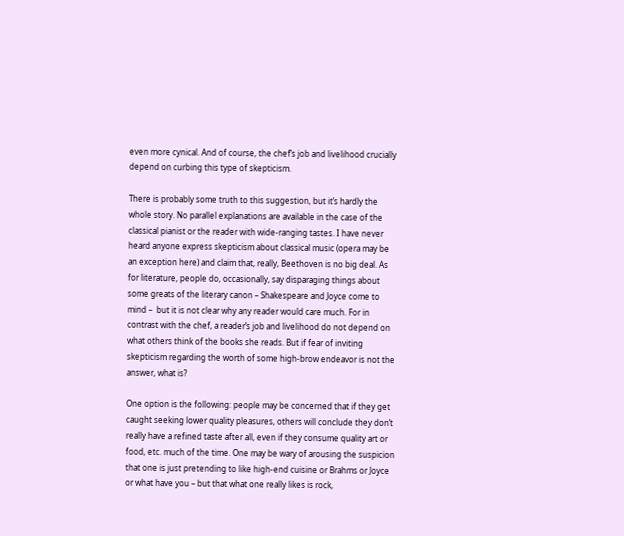even more cynical. And of course, the chef’s job and livelihood crucially depend on curbing this type of skepticism.

There is probably some truth to this suggestion, but it’s hardly the whole story. No parallel explanations are available in the case of the classical pianist or the reader with wide-ranging tastes. I have never heard anyone express skepticism about classical music (opera may be an exception here) and claim that, really, Beethoven is no big deal. As for literature, people do, occasionally, say disparaging things about some greats of the literary canon – Shakespeare and Joyce come to mind –  but it is not clear why any reader would care much. For in contrast with the chef, a reader’s job and livelihood do not depend on what others think of the books she reads. But if fear of inviting skepticism regarding the worth of some high-brow endeavor is not the answer, what is?

One option is the following: people may be concerned that if they get caught seeking lower quality pleasures, others will conclude they don’t really have a refined taste after all, even if they consume quality art or food, etc. much of the time. One may be wary of arousing the suspicion that one is just pretending to like high-end cuisine or Brahms or Joyce or what have you – but that what one really likes is rock,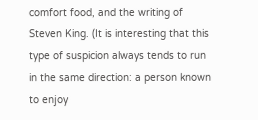comfort food, and the writing of Steven King. (It is interesting that this type of suspicion always tends to run in the same direction: a person known to enjoy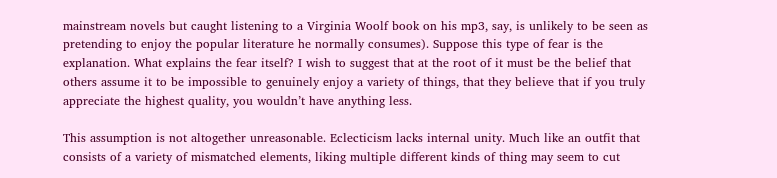mainstream novels but caught listening to a Virginia Woolf book on his mp3, say, is unlikely to be seen as pretending to enjoy the popular literature he normally consumes). Suppose this type of fear is the explanation. What explains the fear itself? I wish to suggest that at the root of it must be the belief that others assume it to be impossible to genuinely enjoy a variety of things, that they believe that if you truly appreciate the highest quality, you wouldn’t have anything less.

This assumption is not altogether unreasonable. Eclecticism lacks internal unity. Much like an outfit that consists of a variety of mismatched elements, liking multiple different kinds of thing may seem to cut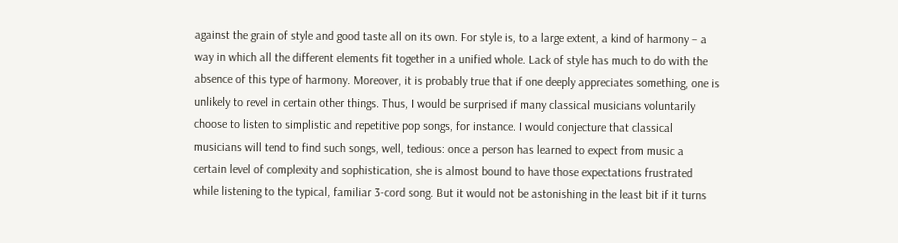against the grain of style and good taste all on its own. For style is, to a large extent, a kind of harmony – a way in which all the different elements fit together in a unified whole. Lack of style has much to do with the absence of this type of harmony. Moreover, it is probably true that if one deeply appreciates something, one is unlikely to revel in certain other things. Thus, I would be surprised if many classical musicians voluntarily choose to listen to simplistic and repetitive pop songs, for instance. I would conjecture that classical musicians will tend to find such songs, well, tedious: once a person has learned to expect from music a certain level of complexity and sophistication, she is almost bound to have those expectations frustrated while listening to the typical, familiar 3-cord song. But it would not be astonishing in the least bit if it turns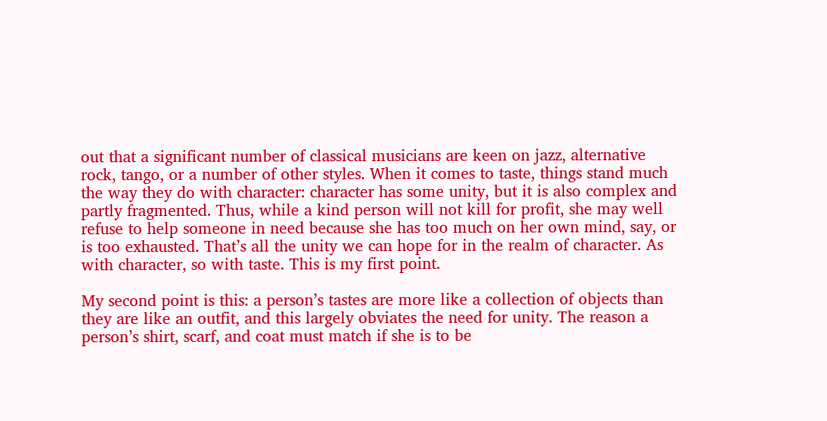out that a significant number of classical musicians are keen on jazz, alternative rock, tango, or a number of other styles. When it comes to taste, things stand much the way they do with character: character has some unity, but it is also complex and partly fragmented. Thus, while a kind person will not kill for profit, she may well refuse to help someone in need because she has too much on her own mind, say, or is too exhausted. That’s all the unity we can hope for in the realm of character. As with character, so with taste. This is my first point.

My second point is this: a person’s tastes are more like a collection of objects than they are like an outfit, and this largely obviates the need for unity. The reason a person’s shirt, scarf, and coat must match if she is to be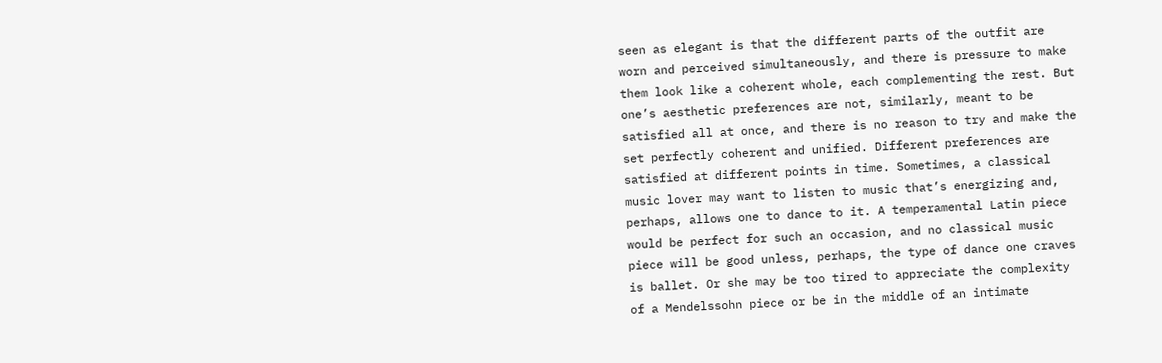seen as elegant is that the different parts of the outfit are worn and perceived simultaneously, and there is pressure to make them look like a coherent whole, each complementing the rest. But one’s aesthetic preferences are not, similarly, meant to be satisfied all at once, and there is no reason to try and make the set perfectly coherent and unified. Different preferences are satisfied at different points in time. Sometimes, a classical music lover may want to listen to music that’s energizing and, perhaps, allows one to dance to it. A temperamental Latin piece would be perfect for such an occasion, and no classical music piece will be good unless, perhaps, the type of dance one craves is ballet. Or she may be too tired to appreciate the complexity of a Mendelssohn piece or be in the middle of an intimate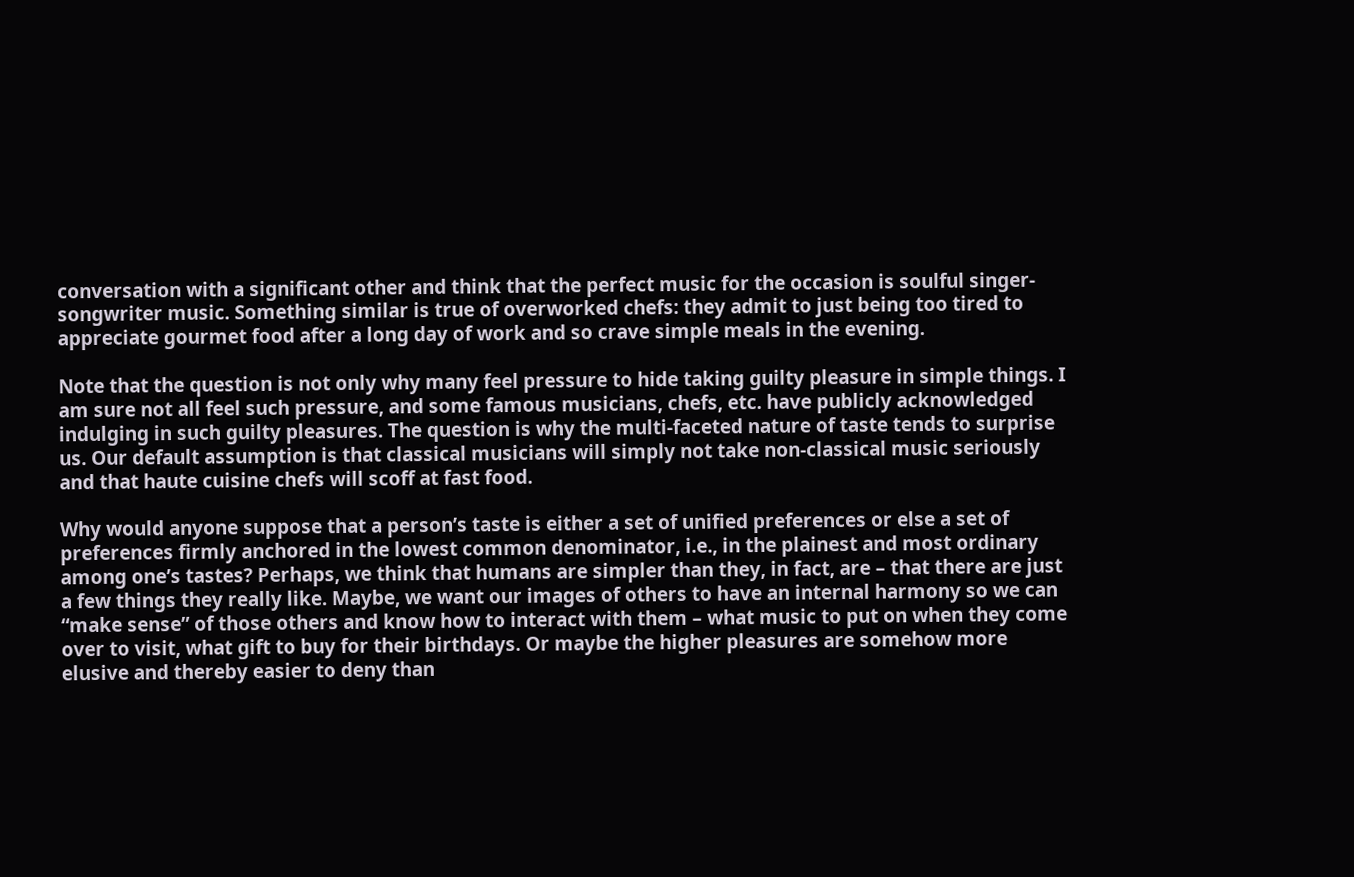conversation with a significant other and think that the perfect music for the occasion is soulful singer-songwriter music. Something similar is true of overworked chefs: they admit to just being too tired to appreciate gourmet food after a long day of work and so crave simple meals in the evening.

Note that the question is not only why many feel pressure to hide taking guilty pleasure in simple things. I am sure not all feel such pressure, and some famous musicians, chefs, etc. have publicly acknowledged indulging in such guilty pleasures. The question is why the multi-faceted nature of taste tends to surprise us. Our default assumption is that classical musicians will simply not take non-classical music seriously and that haute cuisine chefs will scoff at fast food.

Why would anyone suppose that a person’s taste is either a set of unified preferences or else a set of preferences firmly anchored in the lowest common denominator, i.e., in the plainest and most ordinary among one’s tastes? Perhaps, we think that humans are simpler than they, in fact, are – that there are just a few things they really like. Maybe, we want our images of others to have an internal harmony so we can “make sense” of those others and know how to interact with them – what music to put on when they come over to visit, what gift to buy for their birthdays. Or maybe the higher pleasures are somehow more elusive and thereby easier to deny than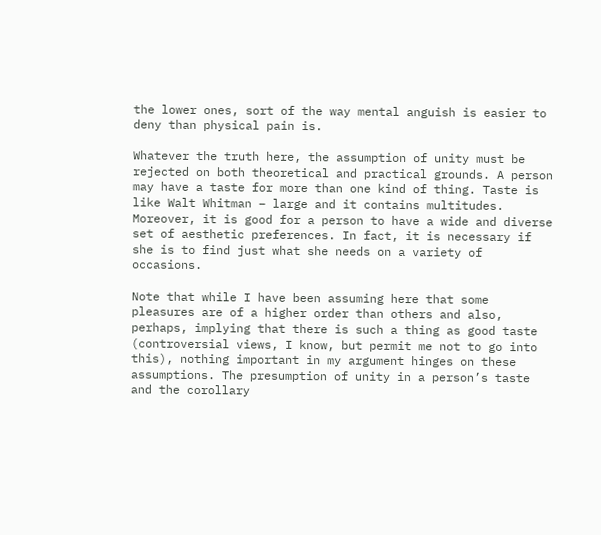the lower ones, sort of the way mental anguish is easier to deny than physical pain is.

Whatever the truth here, the assumption of unity must be rejected on both theoretical and practical grounds. A person may have a taste for more than one kind of thing. Taste is like Walt Whitman – large and it contains multitudes. Moreover, it is good for a person to have a wide and diverse set of aesthetic preferences. In fact, it is necessary if she is to find just what she needs on a variety of occasions.

Note that while I have been assuming here that some pleasures are of a higher order than others and also, perhaps, implying that there is such a thing as good taste (controversial views, I know, but permit me not to go into this), nothing important in my argument hinges on these assumptions. The presumption of unity in a person’s taste and the corollary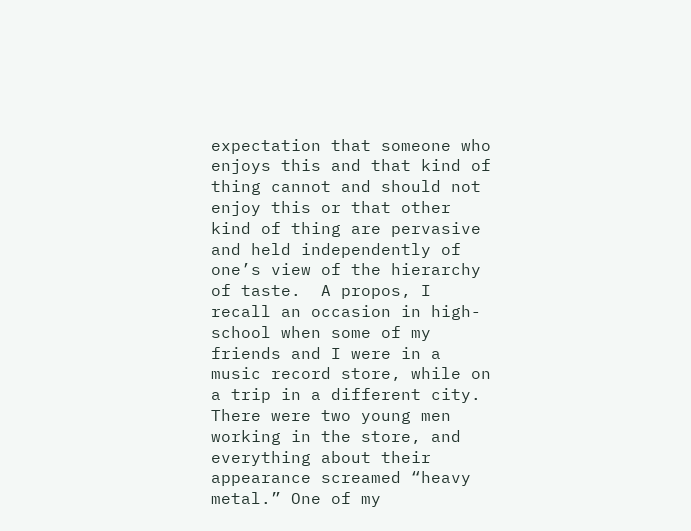expectation that someone who enjoys this and that kind of thing cannot and should not enjoy this or that other kind of thing are pervasive and held independently of one’s view of the hierarchy of taste.  A propos, I recall an occasion in high-school when some of my friends and I were in a music record store, while on a trip in a different city. There were two young men working in the store, and everything about their appearance screamed “heavy metal.” One of my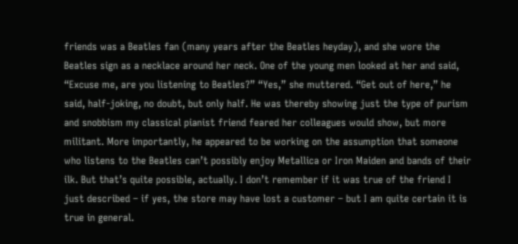friends was a Beatles fan (many years after the Beatles heyday), and she wore the Beatles sign as a necklace around her neck. One of the young men looked at her and said, “Excuse me, are you listening to Beatles?” “Yes,” she muttered. “Get out of here,” he said, half-joking, no doubt, but only half. He was thereby showing just the type of purism and snobbism my classical pianist friend feared her colleagues would show, but more militant. More importantly, he appeared to be working on the assumption that someone who listens to the Beatles can’t possibly enjoy Metallica or Iron Maiden and bands of their ilk. But that’s quite possible, actually. I don’t remember if it was true of the friend I just described – if yes, the store may have lost a customer – but I am quite certain it is true in general.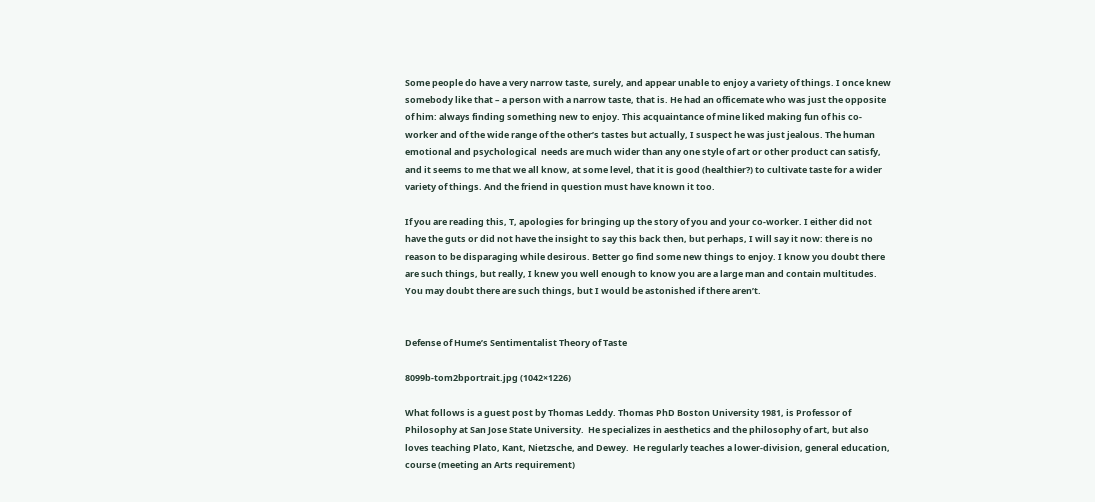Some people do have a very narrow taste, surely, and appear unable to enjoy a variety of things. I once knew somebody like that – a person with a narrow taste, that is. He had an officemate who was just the opposite of him: always finding something new to enjoy. This acquaintance of mine liked making fun of his co-worker and of the wide range of the other’s tastes but actually, I suspect he was just jealous. The human emotional and psychological  needs are much wider than any one style of art or other product can satisfy, and it seems to me that we all know, at some level, that it is good (healthier?) to cultivate taste for a wider variety of things. And the friend in question must have known it too.

If you are reading this, T, apologies for bringing up the story of you and your co-worker. I either did not have the guts or did not have the insight to say this back then, but perhaps, I will say it now: there is no reason to be disparaging while desirous. Better go find some new things to enjoy. I know you doubt there are such things, but really, I knew you well enough to know you are a large man and contain multitudes. You may doubt there are such things, but I would be astonished if there aren’t.


Defense of Hume’s Sentimentalist Theory of Taste

8099b-tom2bportrait.jpg (1042×1226)

What follows is a guest post by Thomas Leddy. Thomas PhD Boston University 1981, is Professor of Philosophy at San Jose State University.  He specializes in aesthetics and the philosophy of art, but also loves teaching Plato, Kant, Nietzsche, and Dewey.  He regularly teaches a lower-division, general education, course (meeting an Arts requirement)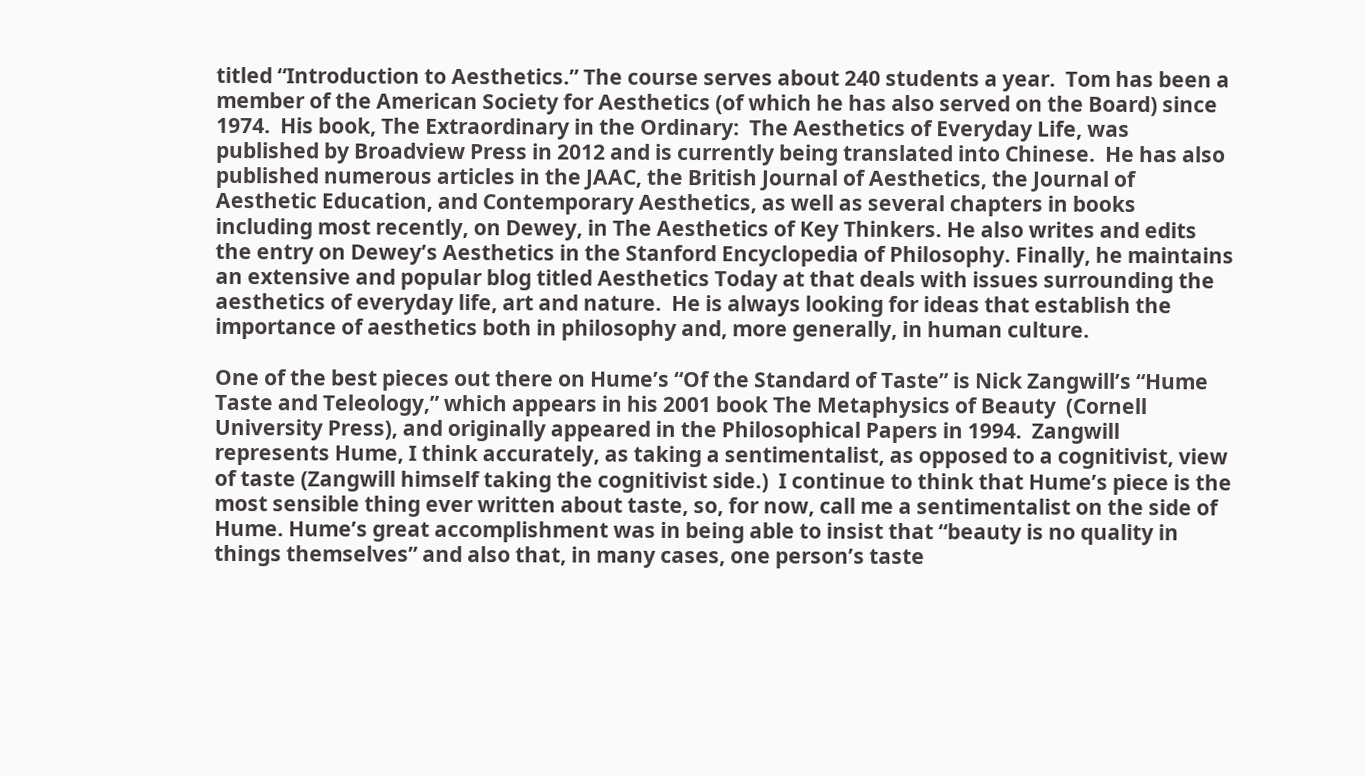titled “Introduction to Aesthetics.” The course serves about 240 students a year.  Tom has been a member of the American Society for Aesthetics (of which he has also served on the Board) since 1974.  His book, The Extraordinary in the Ordinary:  The Aesthetics of Everyday Life, was published by Broadview Press in 2012 and is currently being translated into Chinese.  He has also published numerous articles in the JAAC, the British Journal of Aesthetics, the Journal of Aesthetic Education, and Contemporary Aesthetics, as well as several chapters in books including most recently, on Dewey, in The Aesthetics of Key Thinkers. He also writes and edits the entry on Dewey’s Aesthetics in the Stanford Encyclopedia of Philosophy. Finally, he maintains an extensive and popular blog titled Aesthetics Today at that deals with issues surrounding the aesthetics of everyday life, art and nature.  He is always looking for ideas that establish the importance of aesthetics both in philosophy and, more generally, in human culture.

One of the best pieces out there on Hume’s “Of the Standard of Taste” is Nick Zangwill’s “Hume Taste and Teleology,” which appears in his 2001 book The Metaphysics of Beauty  (Cornell University Press), and originally appeared in the Philosophical Papers in 1994.  Zangwill represents Hume, I think accurately, as taking a sentimentalist, as opposed to a cognitivist, view of taste (Zangwill himself taking the cognitivist side.)  I continue to think that Hume’s piece is the most sensible thing ever written about taste, so, for now, call me a sentimentalist on the side of Hume. Hume’s great accomplishment was in being able to insist that “beauty is no quality in things themselves” and also that, in many cases, one person’s taste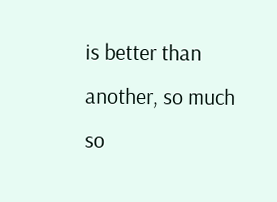is better than another, so much so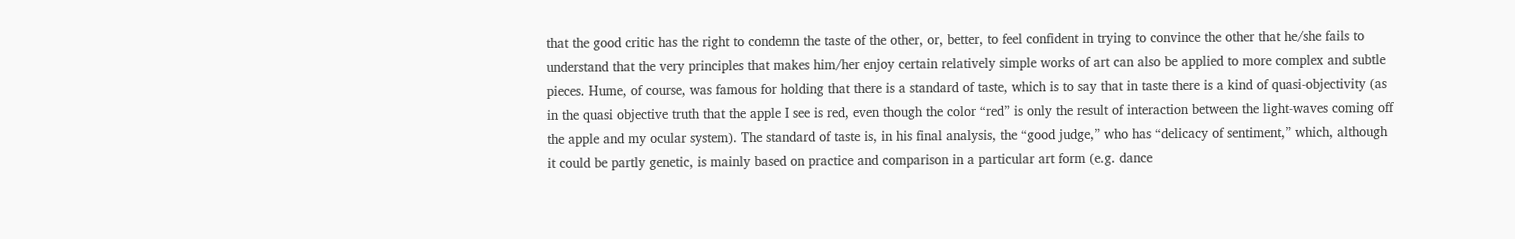that the good critic has the right to condemn the taste of the other, or, better, to feel confident in trying to convince the other that he/she fails to understand that the very principles that makes him/her enjoy certain relatively simple works of art can also be applied to more complex and subtle pieces. Hume, of course, was famous for holding that there is a standard of taste, which is to say that in taste there is a kind of quasi-objectivity (as in the quasi objective truth that the apple I see is red, even though the color “red” is only the result of interaction between the light-waves coming off the apple and my ocular system). The standard of taste is, in his final analysis, the “good judge,” who has “delicacy of sentiment,” which, although it could be partly genetic, is mainly based on practice and comparison in a particular art form (e.g. dance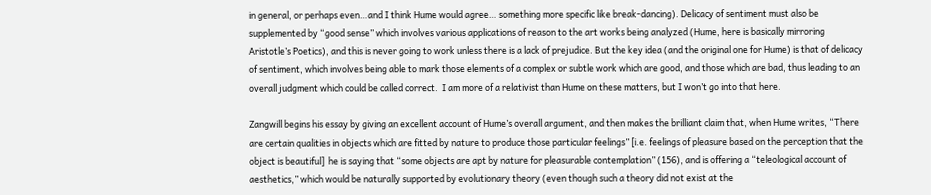in general, or perhaps even…and I think Hume would agree… something more specific like break-dancing). Delicacy of sentiment must also be supplemented by “good sense” which involves various applications of reason to the art works being analyzed (Hume, here is basically mirroring Aristotle’s Poetics), and this is never going to work unless there is a lack of prejudice. But the key idea (and the original one for Hume) is that of delicacy of sentiment, which involves being able to mark those elements of a complex or subtle work which are good, and those which are bad, thus leading to an overall judgment which could be called correct.  I am more of a relativist than Hume on these matters, but I won’t go into that here.

Zangwill begins his essay by giving an excellent account of Hume’s overall argument, and then makes the brilliant claim that, when Hume writes, “There are certain qualities in objects which are fitted by nature to produce those particular feelings” [i.e. feelings of pleasure based on the perception that the object is beautiful]  he is saying that “some objects are apt by nature for pleasurable contemplation” (156), and is offering a “teleological account of aesthetics,” which would be naturally supported by evolutionary theory (even though such a theory did not exist at the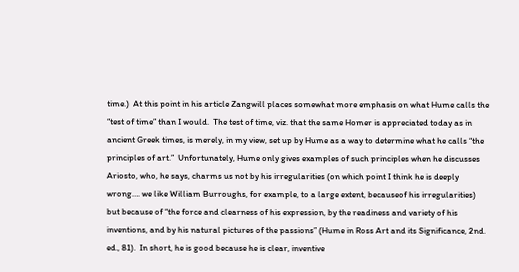time.)  At this point in his article Zangwill places somewhat more emphasis on what Hume calls the “test of time” than I would.  The test of time, viz. that the same Homer is appreciated today as in ancient Greek times, is merely, in my view, set up by Hume as a way to determine what he calls “the principles of art.”  Unfortunately, Hume only gives examples of such principles when he discusses Ariosto, who, he says, charms us not by his irregularities (on which point I think he is deeply wrong…. we like William Burroughs, for example, to a large extent, becauseof his irregularities) but because of “the force and clearness of his expression, by the readiness and variety of his inventions, and by his natural pictures of the passions” (Hume in Ross Art and its Significance, 2nd. ed., 81).  In short, he is good because he is clear, inventive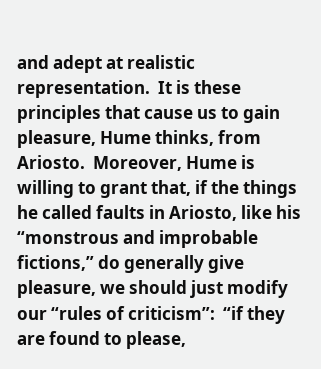and adept at realistic representation.  It is these principles that cause us to gain pleasure, Hume thinks, from Ariosto.  Moreover, Hume is willing to grant that, if the things he called faults in Ariosto, like his “monstrous and improbable fictions,” do generally give pleasure, we should just modify our “rules of criticism”:  “if they are found to please,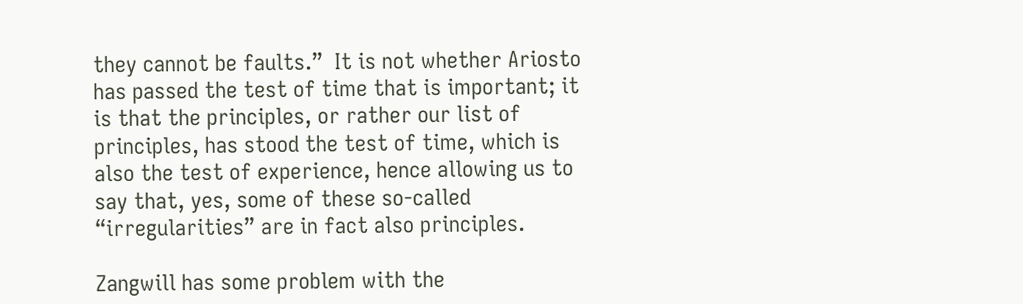they cannot be faults.”  It is not whether Ariosto has passed the test of time that is important; it is that the principles, or rather our list of principles, has stood the test of time, which is also the test of experience, hence allowing us to say that, yes, some of these so-called “irregularities” are in fact also principles.

Zangwill has some problem with the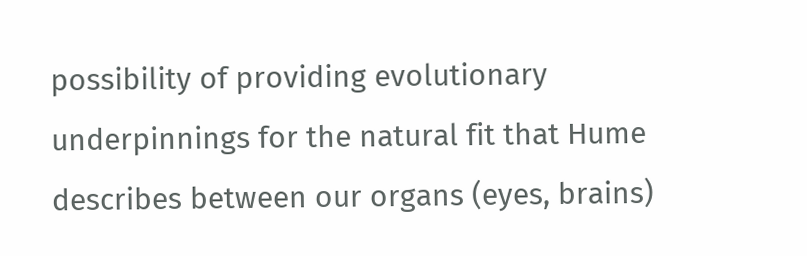possibility of providing evolutionary underpinnings for the natural fit that Hume describes between our organs (eyes, brains)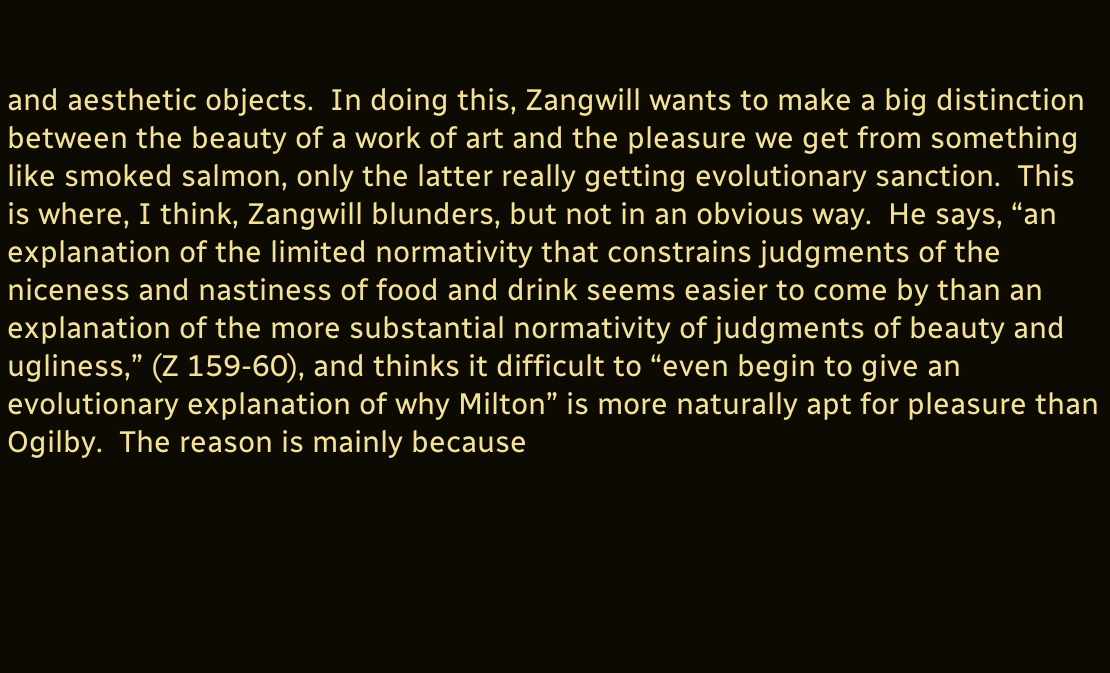and aesthetic objects.  In doing this, Zangwill wants to make a big distinction between the beauty of a work of art and the pleasure we get from something like smoked salmon, only the latter really getting evolutionary sanction.  This is where, I think, Zangwill blunders, but not in an obvious way.  He says, “an explanation of the limited normativity that constrains judgments of the niceness and nastiness of food and drink seems easier to come by than an explanation of the more substantial normativity of judgments of beauty and ugliness,” (Z 159-60), and thinks it difficult to “even begin to give an evolutionary explanation of why Milton” is more naturally apt for pleasure than Ogilby.  The reason is mainly because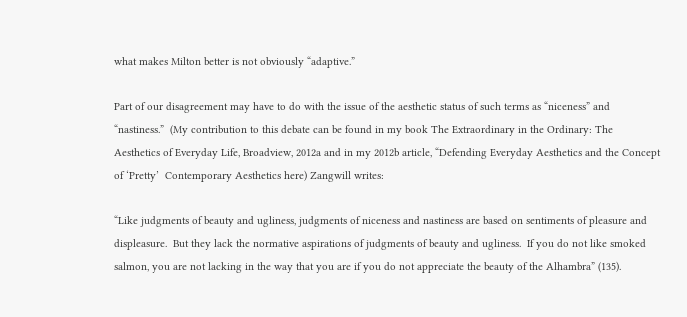what makes Milton better is not obviously “adaptive.”

Part of our disagreement may have to do with the issue of the aesthetic status of such terms as “niceness” and “nastiness.”  (My contribution to this debate can be found in my book The Extraordinary in the Ordinary: The Aesthetics of Everyday Life, Broadview, 2012a and in my 2012b article, “Defending Everyday Aesthetics and the Concept of ‘Pretty’  Contemporary Aesthetics here) Zangwill writes:

“Like judgments of beauty and ugliness, judgments of niceness and nastiness are based on sentiments of pleasure and displeasure.  But they lack the normative aspirations of judgments of beauty and ugliness.  If you do not like smoked salmon, you are not lacking in the way that you are if you do not appreciate the beauty of the Alhambra” (135).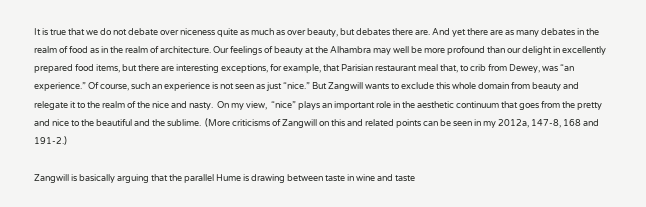It is true that we do not debate over niceness quite as much as over beauty, but debates there are. And yet there are as many debates in the realm of food as in the realm of architecture. Our feelings of beauty at the Alhambra may well be more profound than our delight in excellently prepared food items, but there are interesting exceptions, for example, that Parisian restaurant meal that, to crib from Dewey, was “an experience.” Of course, such an experience is not seen as just “nice.” But Zangwill wants to exclude this whole domain from beauty and relegate it to the realm of the nice and nasty.  On my view,  “nice” plays an important role in the aesthetic continuum that goes from the pretty and nice to the beautiful and the sublime.  (More criticisms of Zangwill on this and related points can be seen in my 2012a, 147-8, 168 and 191-2.)

Zangwill is basically arguing that the parallel Hume is drawing between taste in wine and taste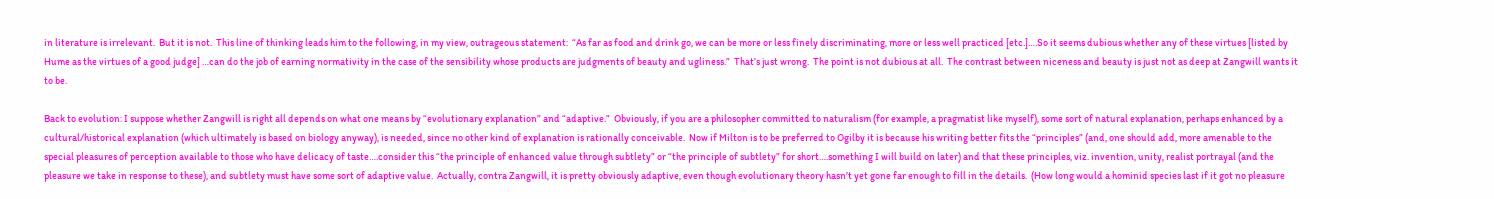in literature is irrelevant.  But it is not.  This line of thinking leads him to the following, in my view, outrageous statement:  “As far as food and drink go, we can be more or less finely discriminating, more or less well practiced [etc.]….So it seems dubious whether any of these virtues [listed by Hume as the virtues of a good judge] …can do the job of earning normativity in the case of the sensibility whose products are judgments of beauty and ugliness.”  That’s just wrong.  The point is not dubious at all.  The contrast between niceness and beauty is just not as deep at Zangwill wants it to be.

Back to evolution: I suppose whether Zangwill is right all depends on what one means by “evolutionary explanation” and “adaptive.”  Obviously, if you are a philosopher committed to naturalism (for example, a pragmatist like myself), some sort of natural explanation, perhaps enhanced by a cultural/historical explanation (which ultimately is based on biology anyway), is needed, since no other kind of explanation is rationally conceivable.  Now if Milton is to be preferred to Ogilby it is because his writing better fits the “principles” (and, one should add, more amenable to the special pleasures of perception available to those who have delicacy of taste….consider this “the principle of enhanced value through subtlety” or “the principle of subtlety” for short….something I will build on later) and that these principles, viz. invention, unity, realist portrayal (and the pleasure we take in response to these), and subtlety must have some sort of adaptive value.  Actually, contra Zangwill, it is pretty obviously adaptive, even though evolutionary theory hasn’t yet gone far enough to fill in the details.  (How long would a hominid species last if it got no pleasure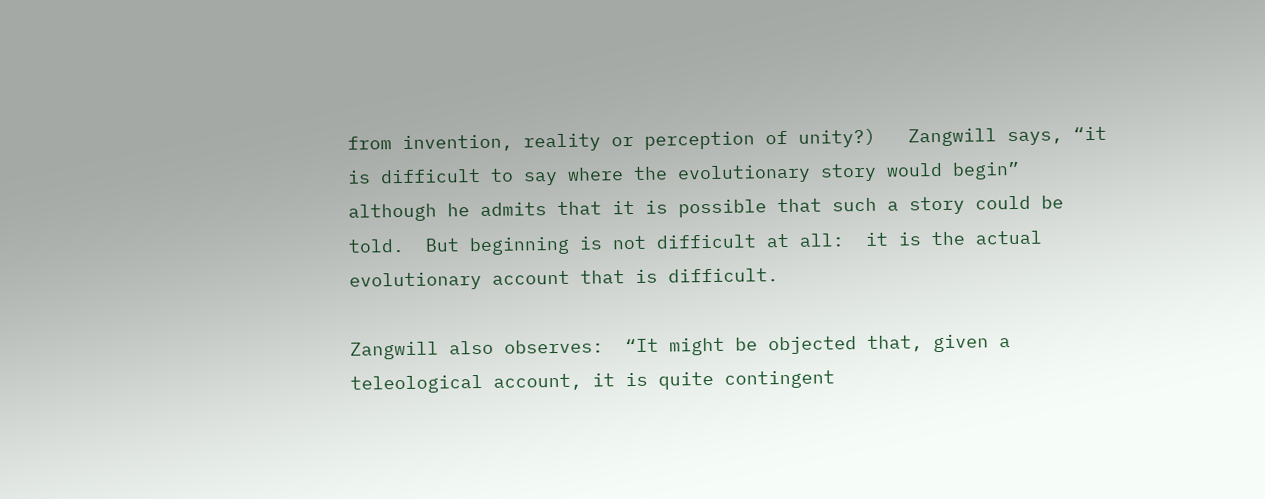from invention, reality or perception of unity?)   Zangwill says, “it is difficult to say where the evolutionary story would begin” although he admits that it is possible that such a story could be told.  But beginning is not difficult at all:  it is the actual evolutionary account that is difficult.

Zangwill also observes:  “It might be objected that, given a teleological account, it is quite contingent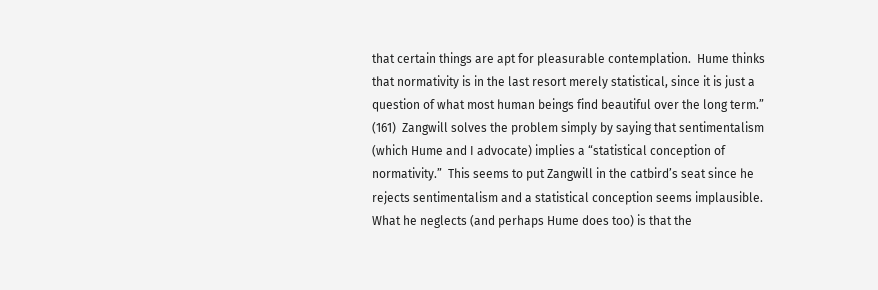that certain things are apt for pleasurable contemplation.  Hume thinks that normativity is in the last resort merely statistical, since it is just a question of what most human beings find beautiful over the long term.” (161)  Zangwill solves the problem simply by saying that sentimentalism (which Hume and I advocate) implies a “statistical conception of normativity.”  This seems to put Zangwill in the catbird’s seat since he rejects sentimentalism and a statistical conception seems implausible.  What he neglects (and perhaps Hume does too) is that the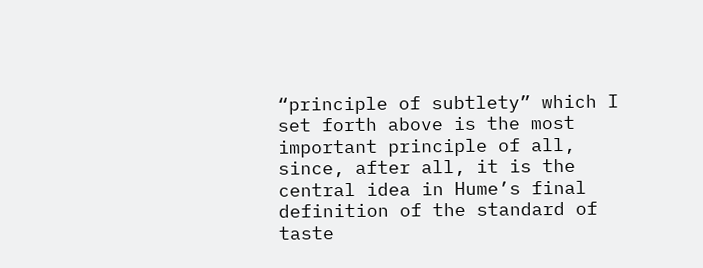“principle of subtlety” which I set forth above is the most important principle of all, since, after all, it is the central idea in Hume’s final definition of the standard of taste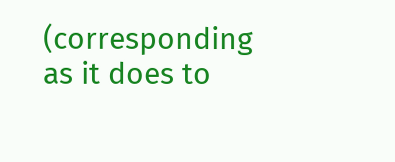(corresponding as it does to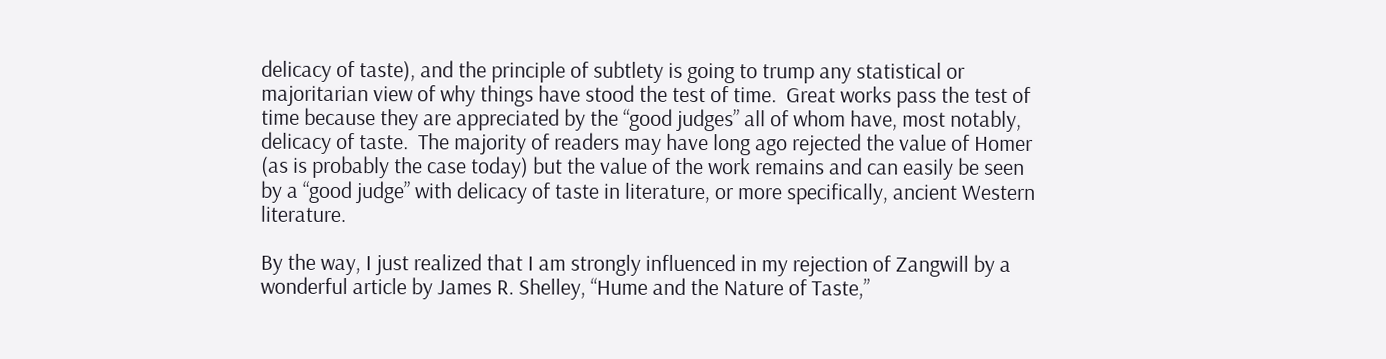delicacy of taste), and the principle of subtlety is going to trump any statistical or majoritarian view of why things have stood the test of time.  Great works pass the test of time because they are appreciated by the “good judges” all of whom have, most notably, delicacy of taste.  The majority of readers may have long ago rejected the value of Homer (as is probably the case today) but the value of the work remains and can easily be seen by a “good judge” with delicacy of taste in literature, or more specifically, ancient Western literature.

By the way, I just realized that I am strongly influenced in my rejection of Zangwill by a wonderful article by James R. Shelley, “Hume and the Nature of Taste,”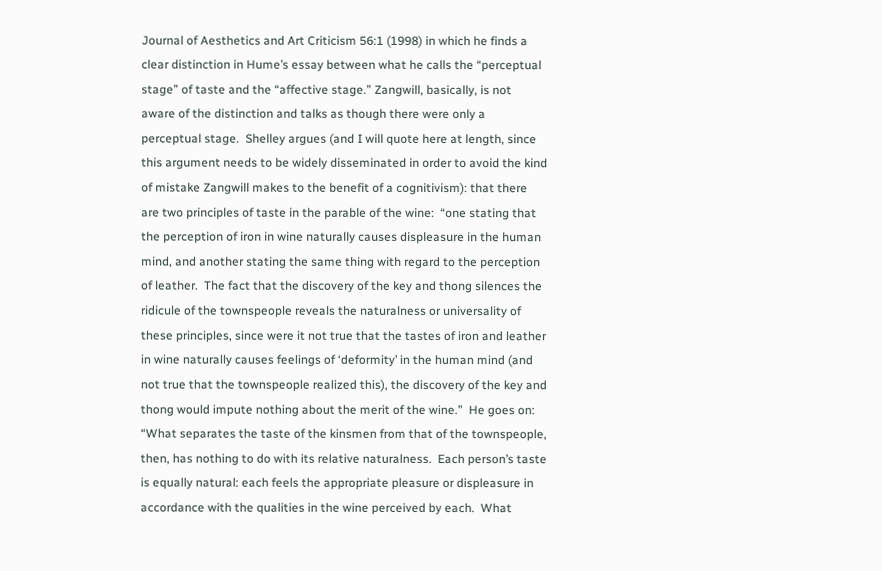Journal of Aesthetics and Art Criticism 56:1 (1998) in which he finds a clear distinction in Hume’s essay between what he calls the “perceptual stage” of taste and the “affective stage.” Zangwill, basically, is not aware of the distinction and talks as though there were only a perceptual stage.  Shelley argues (and I will quote here at length, since this argument needs to be widely disseminated in order to avoid the kind of mistake Zangwill makes to the benefit of a cognitivism): that there are two principles of taste in the parable of the wine:  “one stating that the perception of iron in wine naturally causes displeasure in the human mind, and another stating the same thing with regard to the perception of leather.  The fact that the discovery of the key and thong silences the ridicule of the townspeople reveals the naturalness or universality of these principles, since were it not true that the tastes of iron and leather in wine naturally causes feelings of ‘deformity’ in the human mind (and not true that the townspeople realized this), the discovery of the key and thong would impute nothing about the merit of the wine.”  He goes on: “What separates the taste of the kinsmen from that of the townspeople, then, has nothing to do with its relative naturalness.  Each person’s taste is equally natural: each feels the appropriate pleasure or displeasure in accordance with the qualities in the wine perceived by each.  What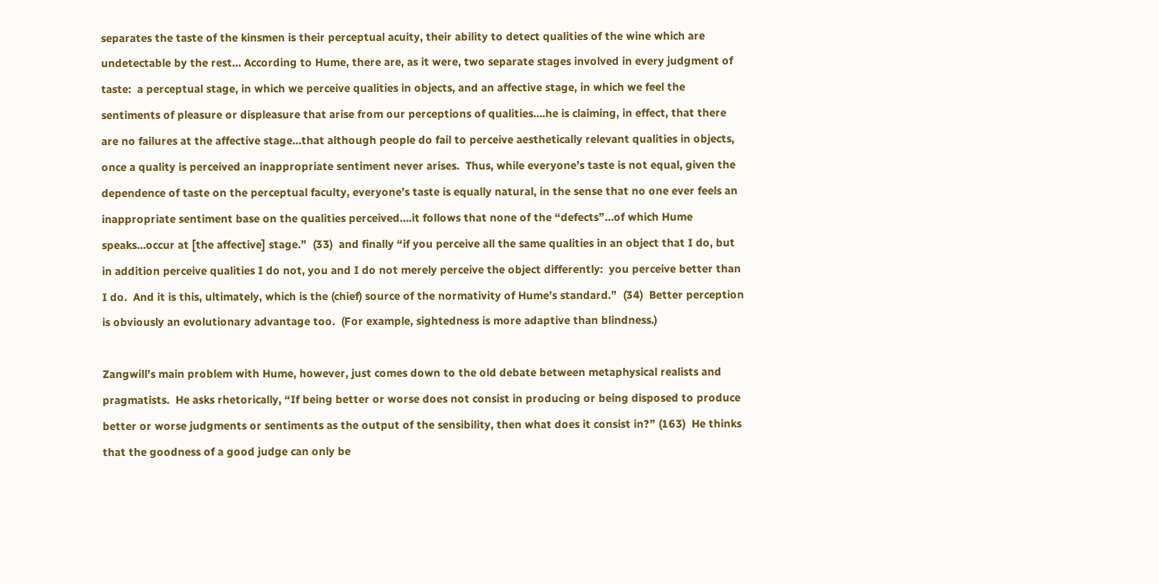separates the taste of the kinsmen is their perceptual acuity, their ability to detect qualities of the wine which are undetectable by the rest… According to Hume, there are, as it were, two separate stages involved in every judgment of taste:  a perceptual stage, in which we perceive qualities in objects, and an affective stage, in which we feel the sentiments of pleasure or displeasure that arise from our perceptions of qualities….he is claiming, in effect, that there are no failures at the affective stage…that although people do fail to perceive aesthetically relevant qualities in objects, once a quality is perceived an inappropriate sentiment never arises.  Thus, while everyone’s taste is not equal, given the dependence of taste on the perceptual faculty, everyone’s taste is equally natural, in the sense that no one ever feels an inappropriate sentiment base on the qualities perceived….it follows that none of the “defects”…of which Hume speaks…occur at [the affective] stage.”  (33)  and finally “if you perceive all the same qualities in an object that I do, but in addition perceive qualities I do not, you and I do not merely perceive the object differently:  you perceive better than I do.  And it is this, ultimately, which is the (chief) source of the normativity of Hume’s standard.”  (34)  Better perception is obviously an evolutionary advantage too.  (For example, sightedness is more adaptive than blindness.)

Zangwill’s main problem with Hume, however, just comes down to the old debate between metaphysical realists and pragmatists.  He asks rhetorically, “If being better or worse does not consist in producing or being disposed to produce better or worse judgments or sentiments as the output of the sensibility, then what does it consist in?” (163)  He thinks that the goodness of a good judge can only be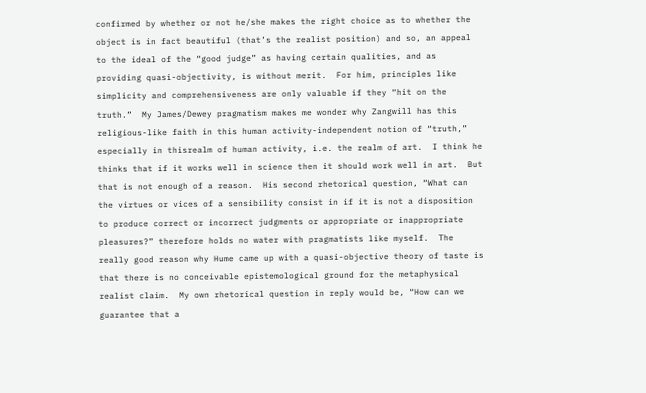confirmed by whether or not he/she makes the right choice as to whether the object is in fact beautiful (that’s the realist position) and so, an appeal to the ideal of the “good judge” as having certain qualities, and as providing quasi-objectivity, is without merit.  For him, principles like simplicity and comprehensiveness are only valuable if they “hit on the truth.”  My James/Dewey pragmatism makes me wonder why Zangwill has this religious-like faith in this human activity-independent notion of “truth,” especially in thisrealm of human activity, i.e. the realm of art.  I think he thinks that if it works well in science then it should work well in art.  But that is not enough of a reason.  His second rhetorical question, “What can the virtues or vices of a sensibility consist in if it is not a disposition to produce correct or incorrect judgments or appropriate or inappropriate pleasures?” therefore holds no water with pragmatists like myself.  The really good reason why Hume came up with a quasi-objective theory of taste is that there is no conceivable epistemological ground for the metaphysical realist claim.  My own rhetorical question in reply would be, “How can we guarantee that a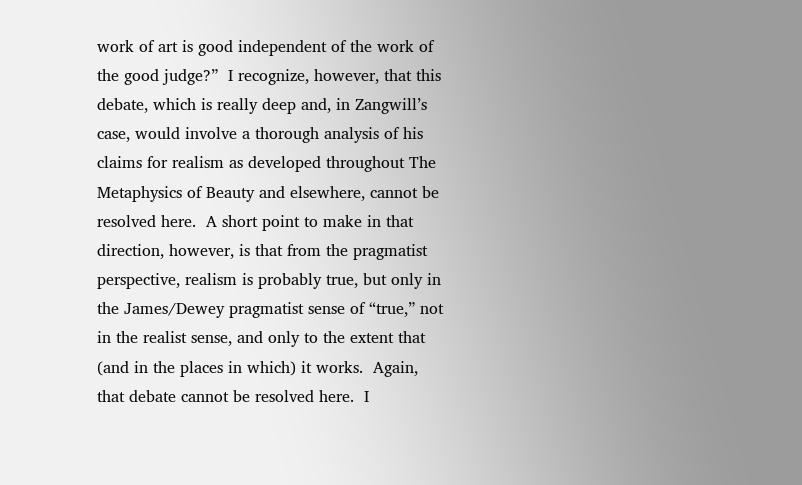work of art is good independent of the work of the good judge?”  I recognize, however, that this debate, which is really deep and, in Zangwill’s case, would involve a thorough analysis of his claims for realism as developed throughout The Metaphysics of Beauty and elsewhere, cannot be resolved here.  A short point to make in that direction, however, is that from the pragmatist perspective, realism is probably true, but only in the James/Dewey pragmatist sense of “true,” not in the realist sense, and only to the extent that (and in the places in which) it works.  Again, that debate cannot be resolved here.  I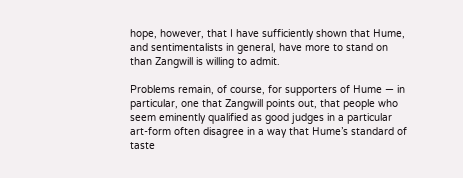hope, however, that I have sufficiently shown that Hume, and sentimentalists in general, have more to stand on than Zangwill is willing to admit.

Problems remain, of course, for supporters of Hume — in particular, one that Zangwill points out, that people who seem eminently qualified as good judges in a particular art-form often disagree in a way that Hume’s standard of taste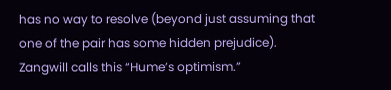has no way to resolve (beyond just assuming that one of the pair has some hidden prejudice).  Zangwill calls this “Hume’s optimism.”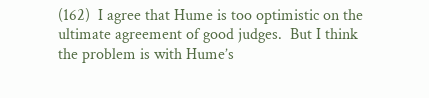(162)  I agree that Hume is too optimistic on the ultimate agreement of good judges.  But I think the problem is with Hume’s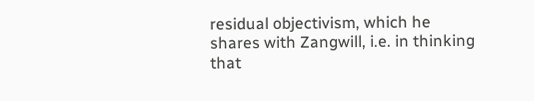residual objectivism, which he shares with Zangwill, i.e. in thinking that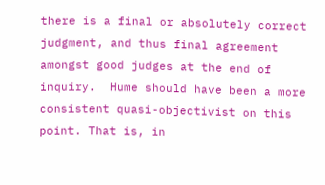there is a final or absolutely correct judgment, and thus final agreement amongst good judges at the end of inquiry.  Hume should have been a more consistent quasi-objectivist on this point. That is, in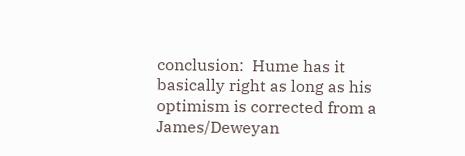conclusion:  Hume has it basically right as long as his optimism is corrected from a James/Deweyan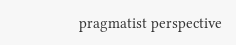pragmatist perspective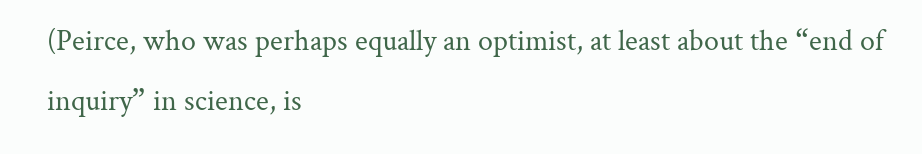(Peirce, who was perhaps equally an optimist, at least about the “end of inquiry” in science, is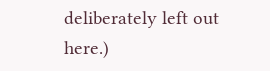deliberately left out here.)